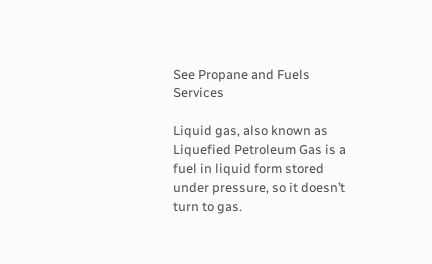See Propane and Fuels Services

Liquid gas, also known as Liquefied Petroleum Gas is a fuel in liquid form stored under pressure, so it doesn’t turn to gas.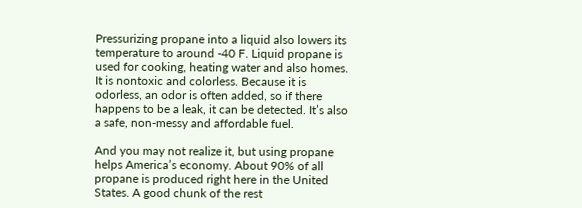Pressurizing propane into a liquid also lowers its temperature to around -40 F. Liquid propane is used for cooking, heating water and also homes. It is nontoxic and colorless. Because it is odorless, an odor is often added, so if there happens to be a leak, it can be detected. It’s also a safe, non-messy and affordable fuel.

And you may not realize it, but using propane helps America’s economy. About 90% of all propane is produced right here in the United States. A good chunk of the rest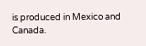is produced in Mexico and Canada.